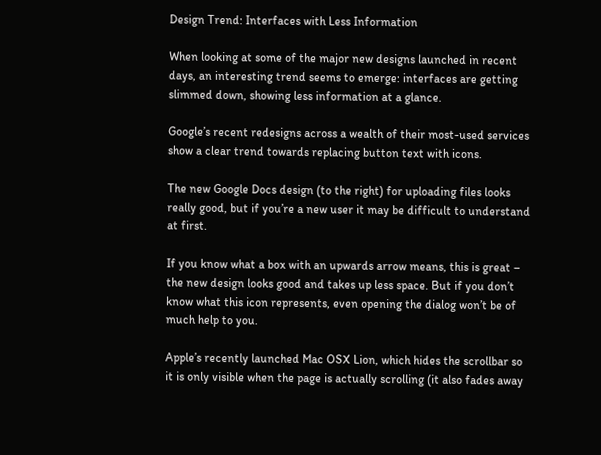Design Trend: Interfaces with Less Information

When looking at some of the major new designs launched in recent days, an interesting trend seems to emerge: interfaces are getting slimmed down, showing less information at a glance.

Google’s recent redesigns across a wealth of their most-used services show a clear trend towards replacing button text with icons.

The new Google Docs design (to the right) for uploading files looks really good, but if you’re a new user it may be difficult to understand at first.

If you know what a box with an upwards arrow means, this is great – the new design looks good and takes up less space. But if you don’t know what this icon represents, even opening the dialog won’t be of much help to you.

Apple’s recently launched Mac OSX Lion, which hides the scrollbar so it is only visible when the page is actually scrolling (it also fades away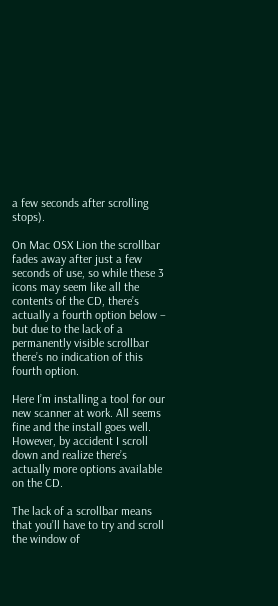a few seconds after scrolling stops).

On Mac OSX Lion the scrollbar fades away after just a few seconds of use, so while these 3 icons may seem like all the contents of the CD, there’s actually a fourth option below – but due to the lack of a permanently visible scrollbar there’s no indication of this fourth option.

Here I’m installing a tool for our new scanner at work. All seems fine and the install goes well. However, by accident I scroll down and realize there’s actually more options available on the CD.

The lack of a scrollbar means that you’ll have to try and scroll the window of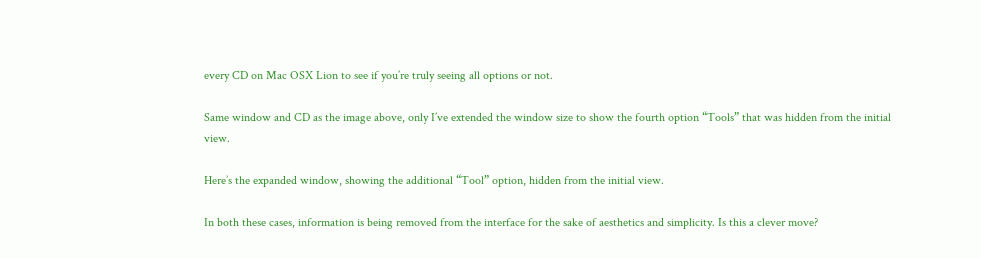every CD on Mac OSX Lion to see if you’re truly seeing all options or not.

Same window and CD as the image above, only I’ve extended the window size to show the fourth option “Tools” that was hidden from the initial view.

Here’s the expanded window, showing the additional “Tool” option, hidden from the initial view.

In both these cases, information is being removed from the interface for the sake of aesthetics and simplicity. Is this a clever move?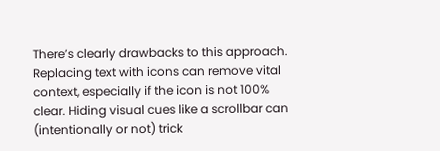There’s clearly drawbacks to this approach. Replacing text with icons can remove vital context, especially if the icon is not 100% clear. Hiding visual cues like a scrollbar can (intentionally or not) trick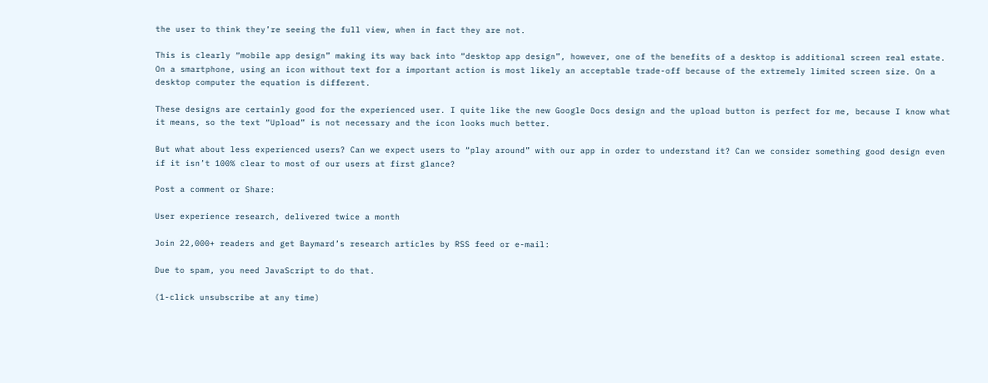the user to think they’re seeing the full view, when in fact they are not.

This is clearly “mobile app design” making its way back into “desktop app design”, however, one of the benefits of a desktop is additional screen real estate. On a smartphone, using an icon without text for a important action is most likely an acceptable trade-off because of the extremely limited screen size. On a desktop computer the equation is different.

These designs are certainly good for the experienced user. I quite like the new Google Docs design and the upload button is perfect for me, because I know what it means, so the text “Upload” is not necessary and the icon looks much better.

But what about less experienced users? Can we expect users to “play around” with our app in order to understand it? Can we consider something good design even if it isn’t 100% clear to most of our users at first glance?

Post a comment or Share:

User experience research, delivered twice a month

Join 22,000+ readers and get Baymard’s research articles by RSS feed or e-mail:

Due to spam, you need JavaScript to do that.

(1-click unsubscribe at any time)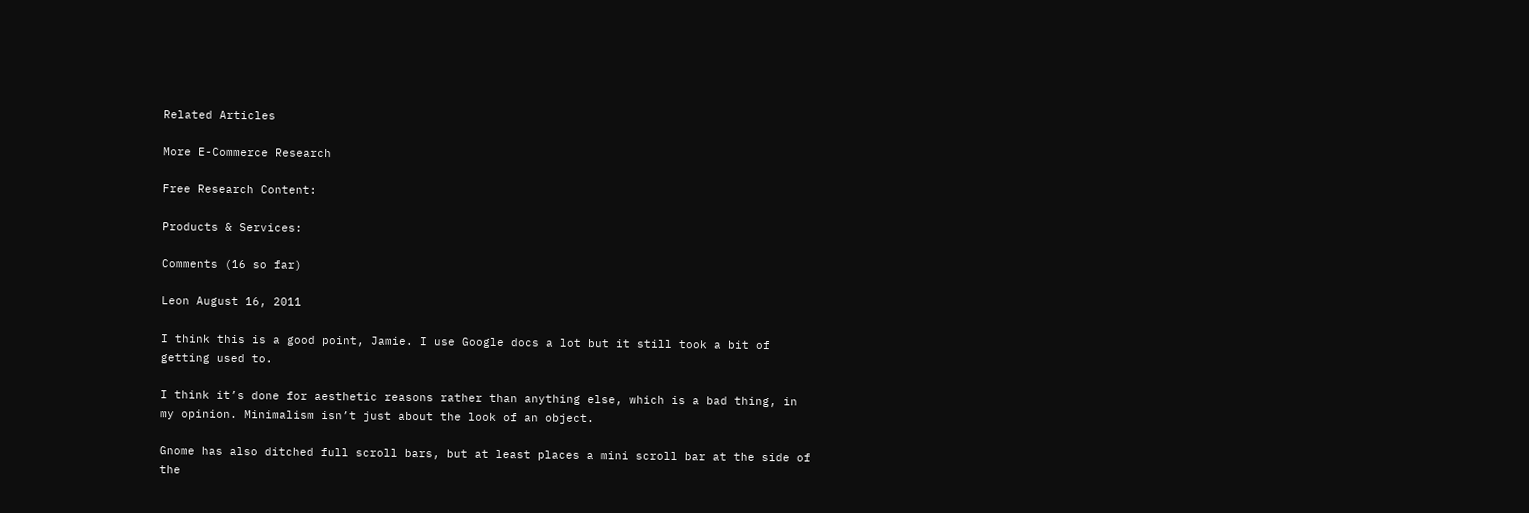Related Articles

More E-Commerce Research

Free Research Content:

Products & Services:

Comments (16 so far)

Leon August 16, 2011

I think this is a good point, Jamie. I use Google docs a lot but it still took a bit of getting used to.

I think it’s done for aesthetic reasons rather than anything else, which is a bad thing, in my opinion. Minimalism isn’t just about the look of an object.

Gnome has also ditched full scroll bars, but at least places a mini scroll bar at the side of the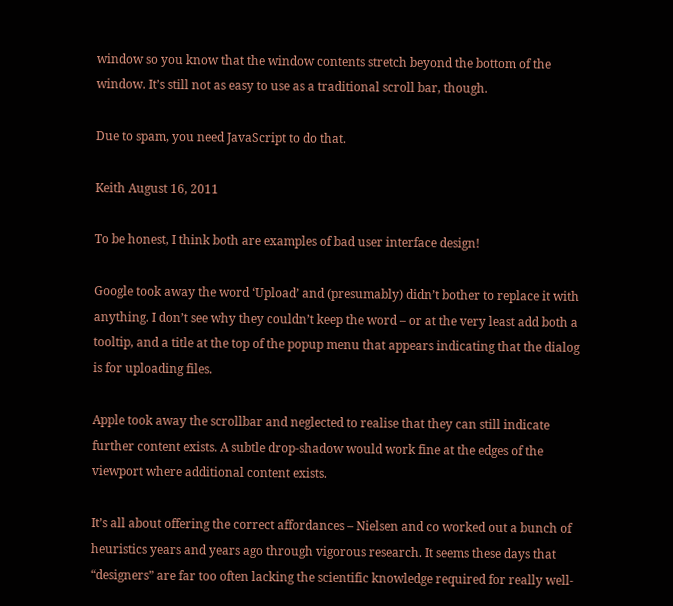window so you know that the window contents stretch beyond the bottom of the window. It’s still not as easy to use as a traditional scroll bar, though.

Due to spam, you need JavaScript to do that.

Keith August 16, 2011

To be honest, I think both are examples of bad user interface design!

Google took away the word ‘Upload’ and (presumably) didn’t bother to replace it with anything. I don’t see why they couldn’t keep the word – or at the very least add both a tooltip, and a title at the top of the popup menu that appears indicating that the dialog is for uploading files.

Apple took away the scrollbar and neglected to realise that they can still indicate further content exists. A subtle drop-shadow would work fine at the edges of the viewport where additional content exists.

It’s all about offering the correct affordances – Nielsen and co worked out a bunch of heuristics years and years ago through vigorous research. It seems these days that “designers” are far too often lacking the scientific knowledge required for really well-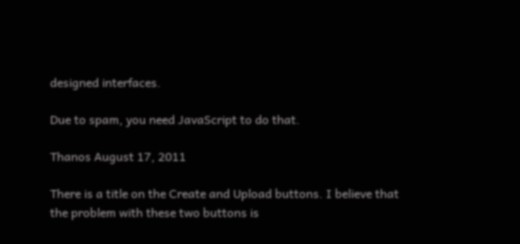designed interfaces.

Due to spam, you need JavaScript to do that.

Thanos August 17, 2011

There is a title on the Create and Upload buttons. I believe that the problem with these two buttons is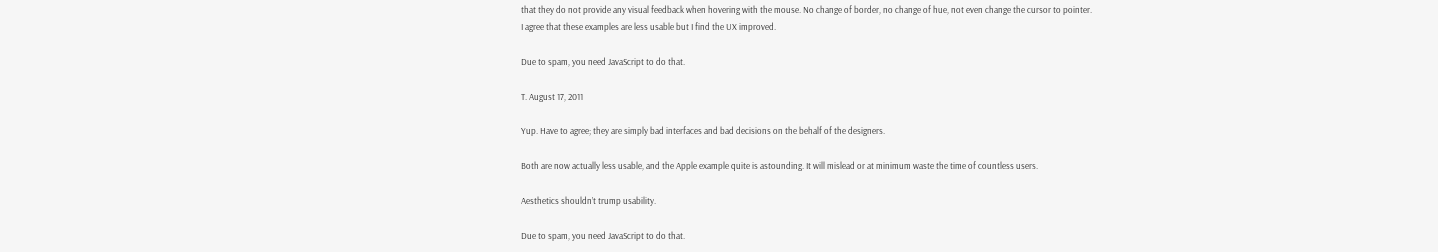that they do not provide any visual feedback when hovering with the mouse. No change of border, no change of hue, not even change the cursor to pointer.
I agree that these examples are less usable but I find the UX improved.

Due to spam, you need JavaScript to do that.

T. August 17, 2011

Yup. Have to agree; they are simply bad interfaces and bad decisions on the behalf of the designers.

Both are now actually less usable, and the Apple example quite is astounding. It will mislead or at minimum waste the time of countless users.

Aesthetics shouldn’t trump usability.

Due to spam, you need JavaScript to do that.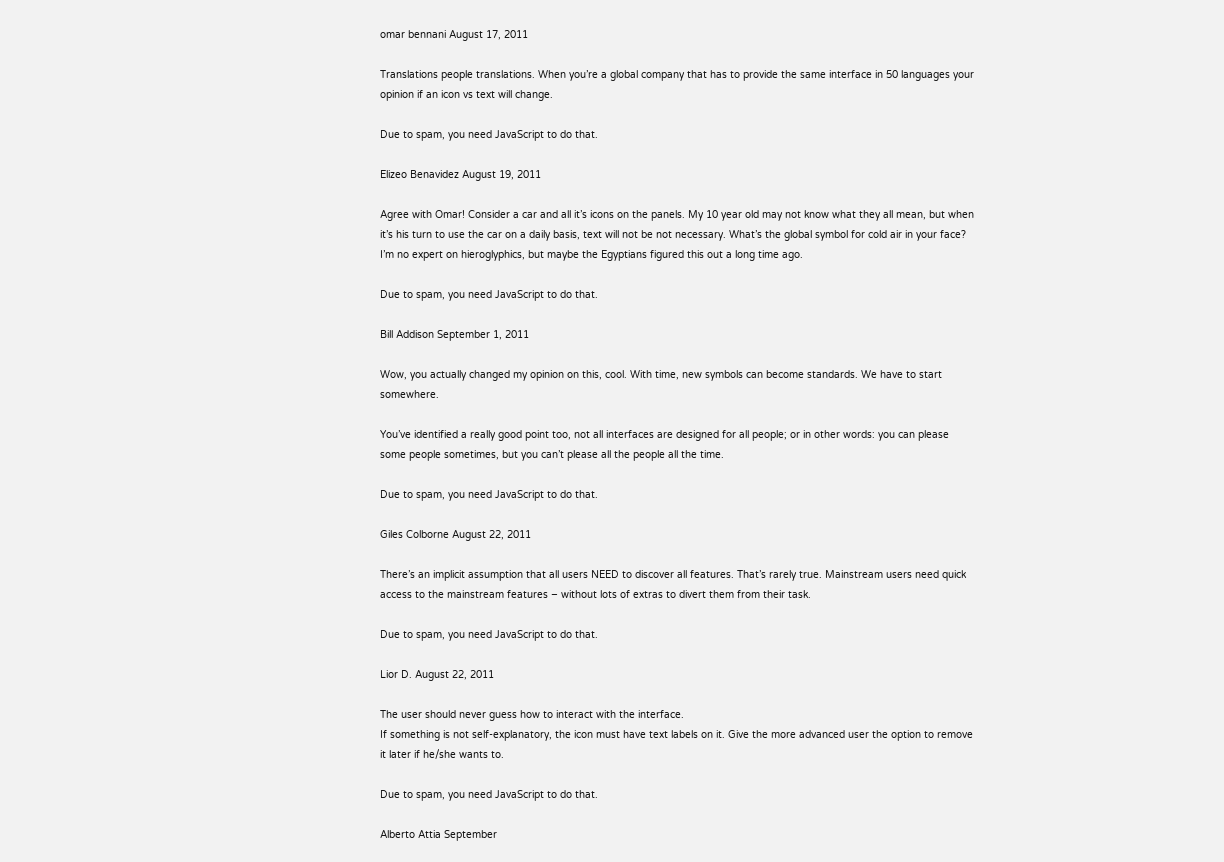omar bennani August 17, 2011

Translations people translations. When you’re a global company that has to provide the same interface in 50 languages your opinion if an icon vs text will change.

Due to spam, you need JavaScript to do that.

Elizeo Benavidez August 19, 2011

Agree with Omar! Consider a car and all it’s icons on the panels. My 10 year old may not know what they all mean, but when it’s his turn to use the car on a daily basis, text will not be not necessary. What’s the global symbol for cold air in your face? I’m no expert on hieroglyphics, but maybe the Egyptians figured this out a long time ago.

Due to spam, you need JavaScript to do that.

Bill Addison September 1, 2011

Wow, you actually changed my opinion on this, cool. With time, new symbols can become standards. We have to start somewhere.

You’ve identified a really good point too, not all interfaces are designed for all people; or in other words: you can please some people sometimes, but you can’t please all the people all the time.

Due to spam, you need JavaScript to do that.

Giles Colborne August 22, 2011

There’s an implicit assumption that all users NEED to discover all features. That’s rarely true. Mainstream users need quick access to the mainstream features – without lots of extras to divert them from their task.

Due to spam, you need JavaScript to do that.

Lior D. August 22, 2011

The user should never guess how to interact with the interface.
If something is not self-explanatory, the icon must have text labels on it. Give the more advanced user the option to remove it later if he/she wants to.

Due to spam, you need JavaScript to do that.

Alberto Attia September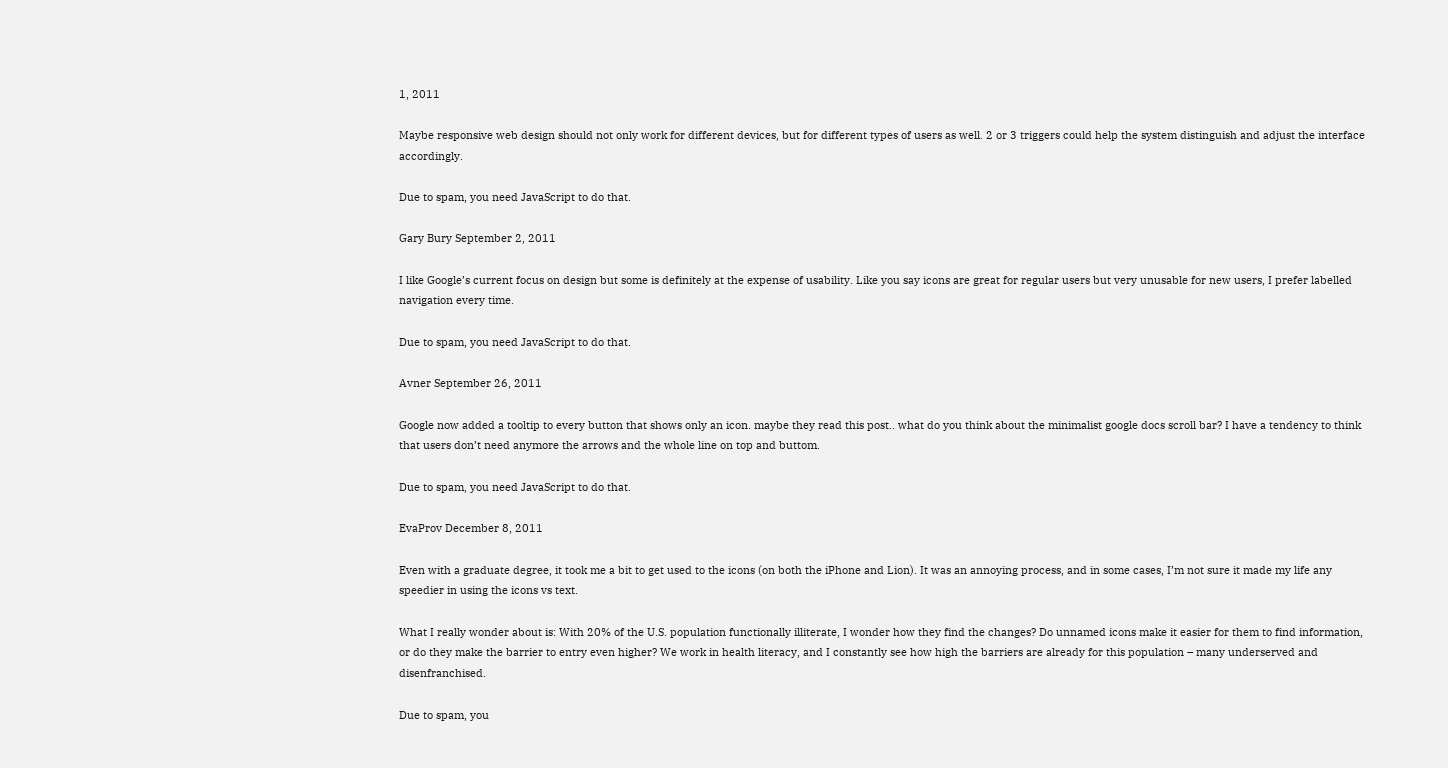1, 2011

Maybe responsive web design should not only work for different devices, but for different types of users as well. 2 or 3 triggers could help the system distinguish and adjust the interface accordingly.

Due to spam, you need JavaScript to do that.

Gary Bury September 2, 2011

I like Google’s current focus on design but some is definitely at the expense of usability. Like you say icons are great for regular users but very unusable for new users, I prefer labelled navigation every time.

Due to spam, you need JavaScript to do that.

Avner September 26, 2011

Google now added a tooltip to every button that shows only an icon. maybe they read this post.. what do you think about the minimalist google docs scroll bar? I have a tendency to think that users don’t need anymore the arrows and the whole line on top and buttom.

Due to spam, you need JavaScript to do that.

EvaProv December 8, 2011

Even with a graduate degree, it took me a bit to get used to the icons (on both the iPhone and Lion). It was an annoying process, and in some cases, I’m not sure it made my life any speedier in using the icons vs text.

What I really wonder about is: With 20% of the U.S. population functionally illiterate, I wonder how they find the changes? Do unnamed icons make it easier for them to find information, or do they make the barrier to entry even higher? We work in health literacy, and I constantly see how high the barriers are already for this population – many underserved and disenfranchised.

Due to spam, you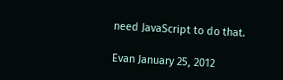need JavaScript to do that.

Evan January 25, 2012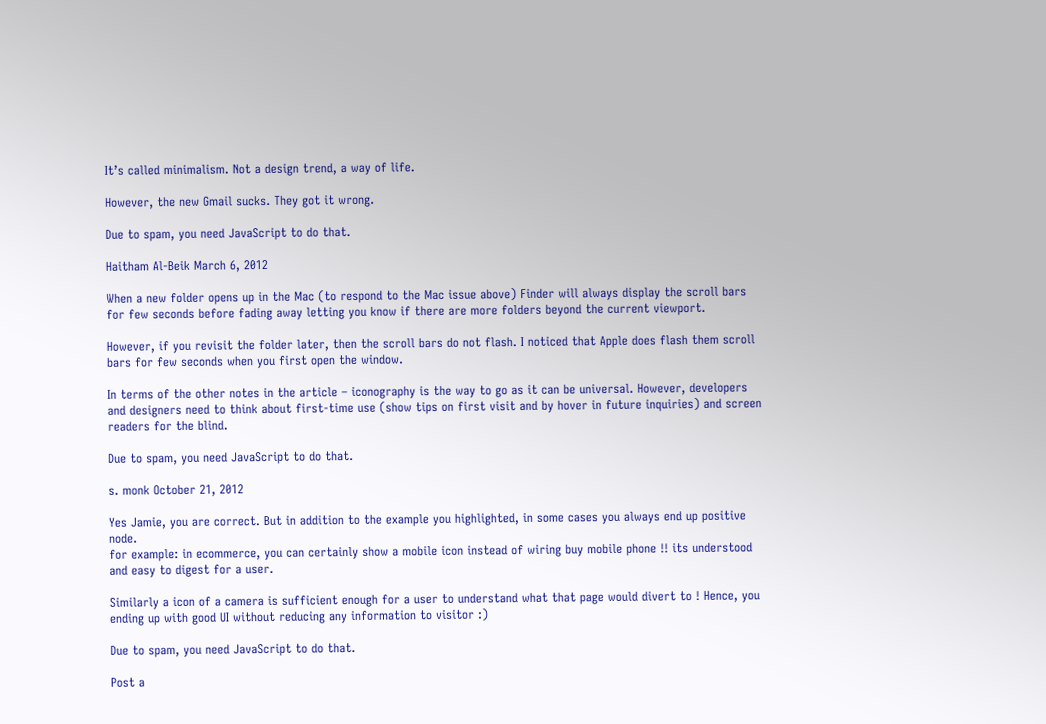It’s called minimalism. Not a design trend, a way of life.

However, the new Gmail sucks. They got it wrong.

Due to spam, you need JavaScript to do that.

Haitham Al-Beik March 6, 2012

When a new folder opens up in the Mac (to respond to the Mac issue above) Finder will always display the scroll bars for few seconds before fading away letting you know if there are more folders beyond the current viewport.

However, if you revisit the folder later, then the scroll bars do not flash. I noticed that Apple does flash them scroll bars for few seconds when you first open the window.

In terms of the other notes in the article – iconography is the way to go as it can be universal. However, developers and designers need to think about first-time use (show tips on first visit and by hover in future inquiries) and screen readers for the blind.

Due to spam, you need JavaScript to do that.

s. monk October 21, 2012

Yes Jamie, you are correct. But in addition to the example you highlighted, in some cases you always end up positive node.
for example: in ecommerce, you can certainly show a mobile icon instead of wiring buy mobile phone !! its understood and easy to digest for a user.

Similarly a icon of a camera is sufficient enough for a user to understand what that page would divert to ! Hence, you ending up with good UI without reducing any information to visitor :)

Due to spam, you need JavaScript to do that.

Post a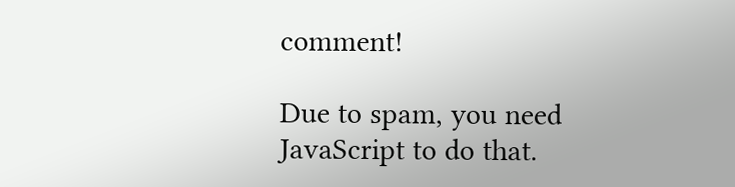comment!

Due to spam, you need JavaScript to do that.